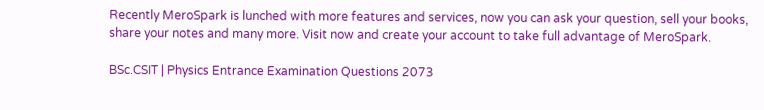Recently MeroSpark is lunched with more features and services, now you can ask your question, sell your books, share your notes and many more. Visit now and create your account to take full advantage of MeroSpark.

BSc.CSIT | Physics Entrance Examination Questions 2073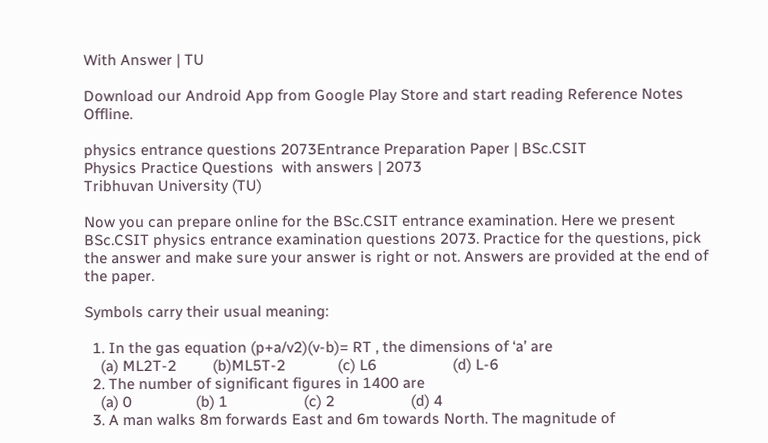With Answer | TU

Download our Android App from Google Play Store and start reading Reference Notes Offline.

physics entrance questions 2073Entrance Preparation Paper | BSc.CSIT
Physics Practice Questions  with answers | 2073
Tribhuvan University (TU)

Now you can prepare online for the BSc.CSIT entrance examination. Here we present BSc.CSIT physics entrance examination questions 2073. Practice for the questions, pick the answer and make sure your answer is right or not. Answers are provided at the end of the paper.

Symbols carry their usual meaning:

  1. In the gas equation (p+a/v2)(v-b)= RT , the dimensions of ‘a’ are
    (a) ML2T-2         (b)ML5T-2             (c) L6                   (d) L-6
  2. The number of significant figures in 1400 are
    (a) 0                (b) 1                   (c) 2                   (d) 4
  3. A man walks 8m forwards East and 6m towards North. The magnitude of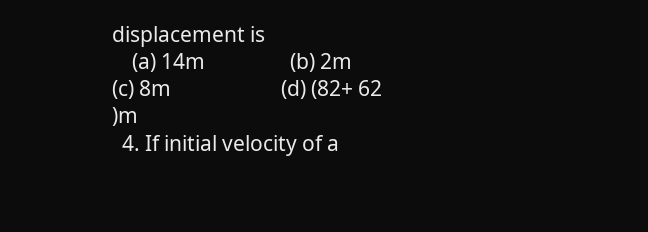displacement is
    (a) 14m                 (b) 2m                         (c) 8m                      (d) (82+ 62 )m
  4. If initial velocity of a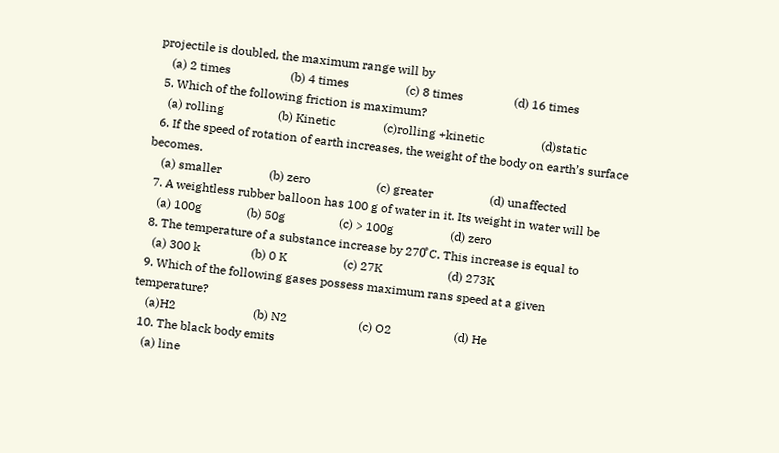projectile is doubled, the maximum range will by
    (a) 2 times                    (b) 4 times                   (c) 8 times                 (d) 16 times
  5. Which of the following friction is maximum?
    (a) rolling                  (b) Kinetic                (c)rolling +kinetic                   (d)static
  6. If the speed of rotation of earth increases, the weight of the body on earth’s surface becomes.
    (a) smaller                (b) zero                      (c) greater                   (d) unaffected
  7. A weightless rubber balloon has 100 g of water in it. Its weight in water will be
    (a) 100g               (b) 50g                  (c) > 100g                   (d) zero
  8. The temperature of a substance increase by 270̊ C. This increase is equal to
    (a) 300 k                 (b) 0 K                   (c) 27K                      (d) 273K
  9. Which of the following gases possess maximum rans speed at a given temperature?
    (a)H2                          (b) N2                        (c) O2                     (d) He
  10. The black body emits
    (a) line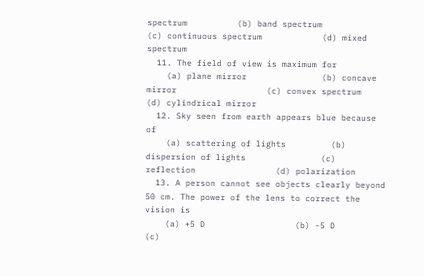spectrum          (b) band spectrum                (c) continuous spectrum            (d) mixed spectrum
  11. The field of view is maximum for
    (a) plane mirror               (b) concave mirror                  (c) convex spectrum              (d) cylindrical mirror
  12. Sky seen from earth appears blue because of
    (a) scattering of lights         (b) dispersion of lights               (c) reflection                (d) polarization
  13. A person cannot see objects clearly beyond 50 cm. The power of the lens to correct the vision is
    (a) +5 D                  (b) -5 D                 (c)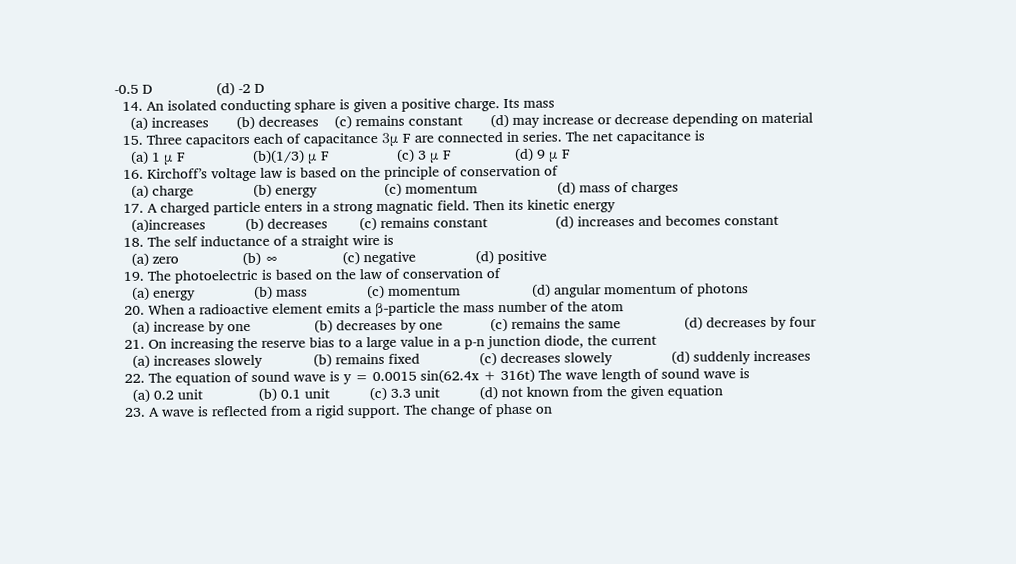-0.5 D                (d) -2 D
  14. An isolated conducting sphare is given a positive charge. Its mass
    (a) increases       (b) decreases    (c) remains constant       (d) may increase or decrease depending on material
  15. Three capacitors each of capacitance 3μ F are connected in series. The net capacitance is
    (a) 1 μ F                 (b)(1/3) μ F                 (c) 3 μ F                (d) 9 μ F
  16. Kirchoff’s voltage law is based on the principle of conservation of
    (a) charge               (b) energy                 (c) momentum                    (d) mass of charges
  17. A charged particle enters in a strong magnatic field. Then its kinetic energy
    (a)increases          (b) decreases        (c) remains constant                 (d) increases and becomes constant
  18. The self inductance of a straight wire is
    (a) zero                (b) ∞                (c) negative               (d) positive
  19. The photoelectric is based on the law of conservation of
    (a) energy               (b) mass               (c) momentum                  (d) angular momentum of photons
  20. When a radioactive element emits a β-particle the mass number of the atom
    (a) increase by one                (b) decreases by one            (c) remains the same                (d) decreases by four
  21. On increasing the reserve bias to a large value in a p-n junction diode, the current
    (a) increases slowely             (b) remains fixed               (c) decreases slowely               (d) suddenly increases
  22. The equation of sound wave is y = 0.0015 sin(62.4x + 316t) The wave length of sound wave is
    (a) 0.2 unit              (b) 0.1 unit          (c) 3.3 unit          (d) not known from the given equation
  23. A wave is reflected from a rigid support. The change of phase on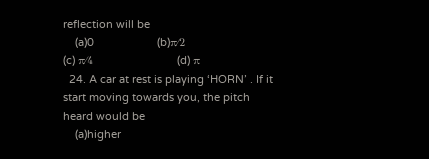reflection will be
    (a)0                     (b)π⁄2                      (c) π⁄4                     (d) π
  24. A car at rest is playing ‘HORN’ . If it start moving towards you, the pitch heard would be
    (a)higher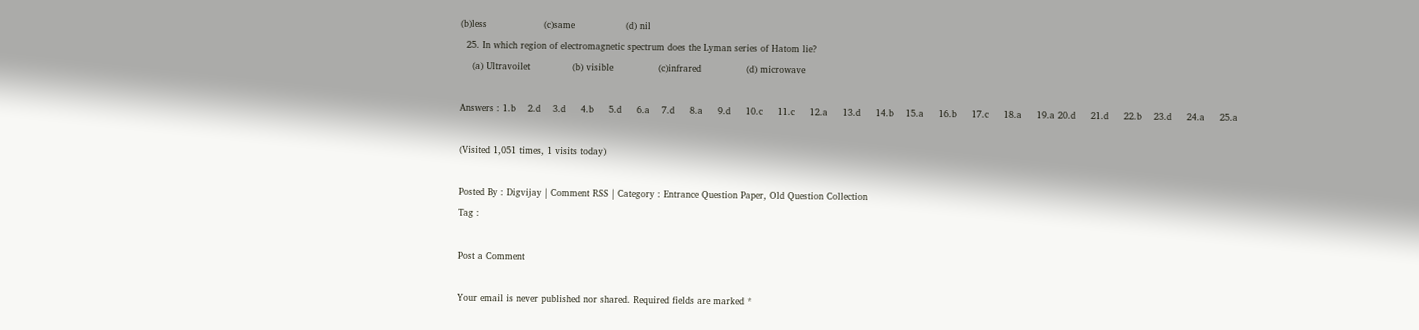(b)less                   (c)same                 (d) nil
  25. In which region of electromagnetic spectrum does the Lyman series of Hatom lie?
    (a) Ultravoilet              (b) visible               (c)infrared               (d) microwave

Answers : 1.b    2.d    3.d     4.b     5.d     6.a    7.d     8.a     9.d     10.c     11.c     12.a     13.d     14.b    15.a     16.b     17.c     18.a     19.a 20.d     21.d     22.b    23.d     24.a     25.a

(Visited 1,051 times, 1 visits today)

Posted By : Digvijay | Comment RSS | Category : Entrance Question Paper, Old Question Collection
Tag :

Post a Comment

Your email is never published nor shared. Required fields are marked *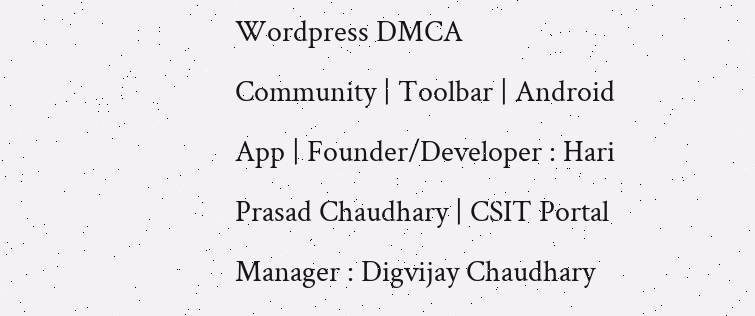Wordpress DMCA
Community | Toolbar | Android App | Founder/Developer : Hari Prasad Chaudhary | CSIT Portal Manager : Digvijay Chaudhary